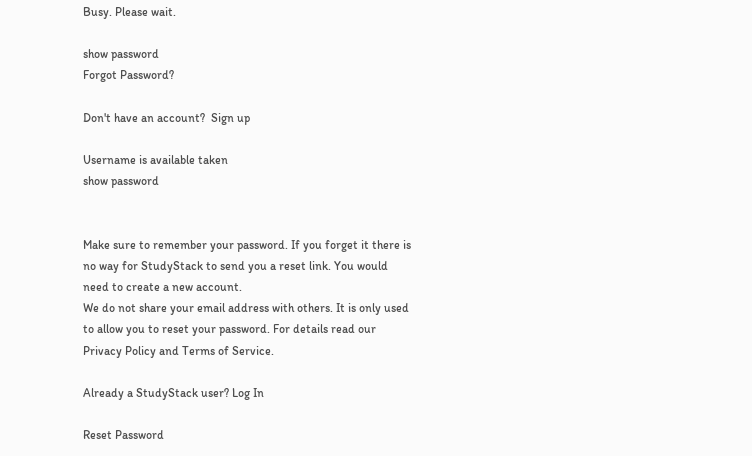Busy. Please wait.

show password
Forgot Password?

Don't have an account?  Sign up

Username is available taken
show password


Make sure to remember your password. If you forget it there is no way for StudyStack to send you a reset link. You would need to create a new account.
We do not share your email address with others. It is only used to allow you to reset your password. For details read our Privacy Policy and Terms of Service.

Already a StudyStack user? Log In

Reset Password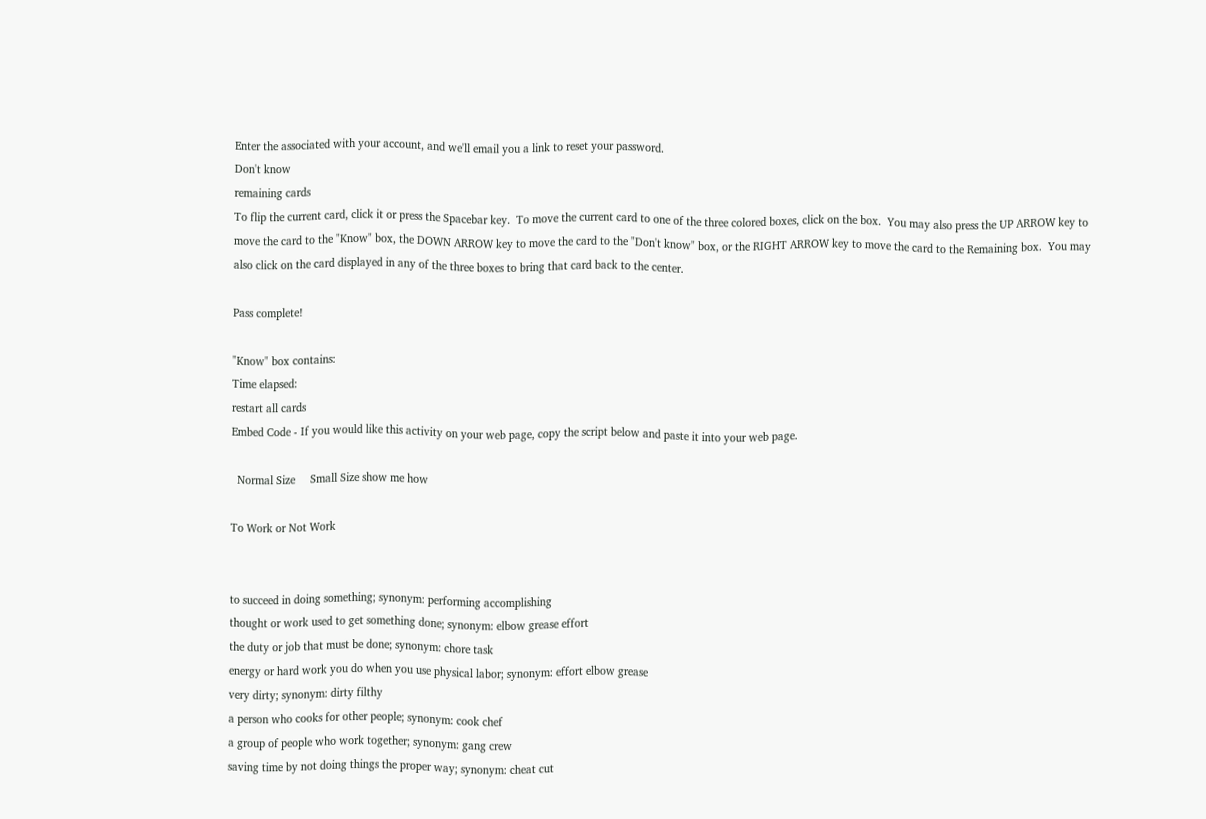Enter the associated with your account, and we'll email you a link to reset your password.
Don't know
remaining cards
To flip the current card, click it or press the Spacebar key.  To move the current card to one of the three colored boxes, click on the box.  You may also press the UP ARROW key to move the card to the "Know" box, the DOWN ARROW key to move the card to the "Don't know" box, or the RIGHT ARROW key to move the card to the Remaining box.  You may also click on the card displayed in any of the three boxes to bring that card back to the center.

Pass complete!

"Know" box contains:
Time elapsed:
restart all cards
Embed Code - If you would like this activity on your web page, copy the script below and paste it into your web page.

  Normal Size     Small Size show me how

To Work or Not Work


to succeed in doing something; synonym: performing accomplishing
thought or work used to get something done; synonym: elbow grease effort
the duty or job that must be done; synonym: chore task
energy or hard work you do when you use physical labor; synonym: effort elbow grease
very dirty; synonym: dirty filthy
a person who cooks for other people; synonym: cook chef
a group of people who work together; synonym: gang crew
saving time by not doing things the proper way; synonym: cheat cut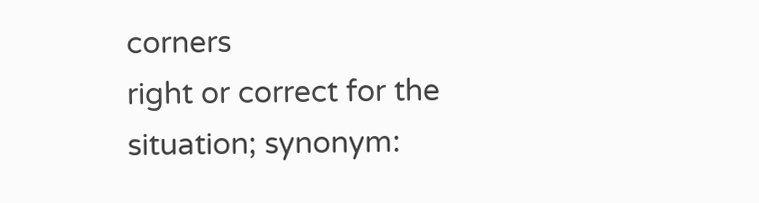corners
right or correct for the situation; synonym: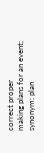correct proper
making plans for an event; synonym: plan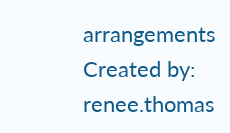arrangements
Created by: renee.thomas